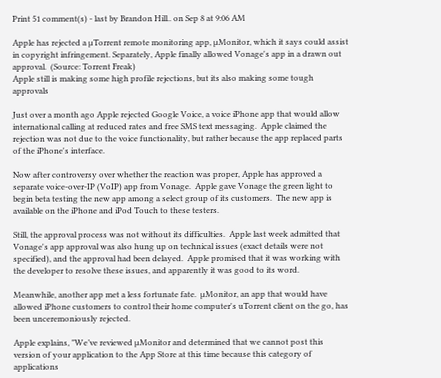Print 51 comment(s) - last by Brandon Hill.. on Sep 8 at 9:06 AM

Apple has rejected a µTorrent remote monitoring app, µMonitor, which it says could assist in copyright infringement. Separately, Apple finally allowed Vonage's app in a drawn out approval.  (Source: Torrent Freak)
Apple still is making some high profile rejections, but its also making some tough approvals

Just over a month ago Apple rejected Google Voice, a voice iPhone app that would allow international calling at reduced rates and free SMS text messaging.  Apple claimed the rejection was not due to the voice functionality, but rather because the app replaced parts of the iPhone's interface.

Now after controversy over whether the reaction was proper, Apple has approved a separate voice-over-IP (VoIP) app from Vonage.  Apple gave Vonage the green light to begin beta testing the new app among a select group of its customers.  The new app is available on the iPhone and iPod Touch to these testers.

Still, the approval process was not without its difficulties.  Apple last week admitted that Vonage's app approval was also hung up on technical issues (exact details were not specified), and the approval had been delayed.  Apple promised that it was working with the developer to resolve these issues, and apparently it was good to its word.

Meanwhile, another app met a less fortunate fate.  µMonitor, an app that would have allowed iPhone customers to control their home computer's uTorrent client on the go, has been unceremoniously rejected.

Apple explains, "We’ve reviewed µMonitor and determined that we cannot post this version of your application to the App Store at this time because this category of applications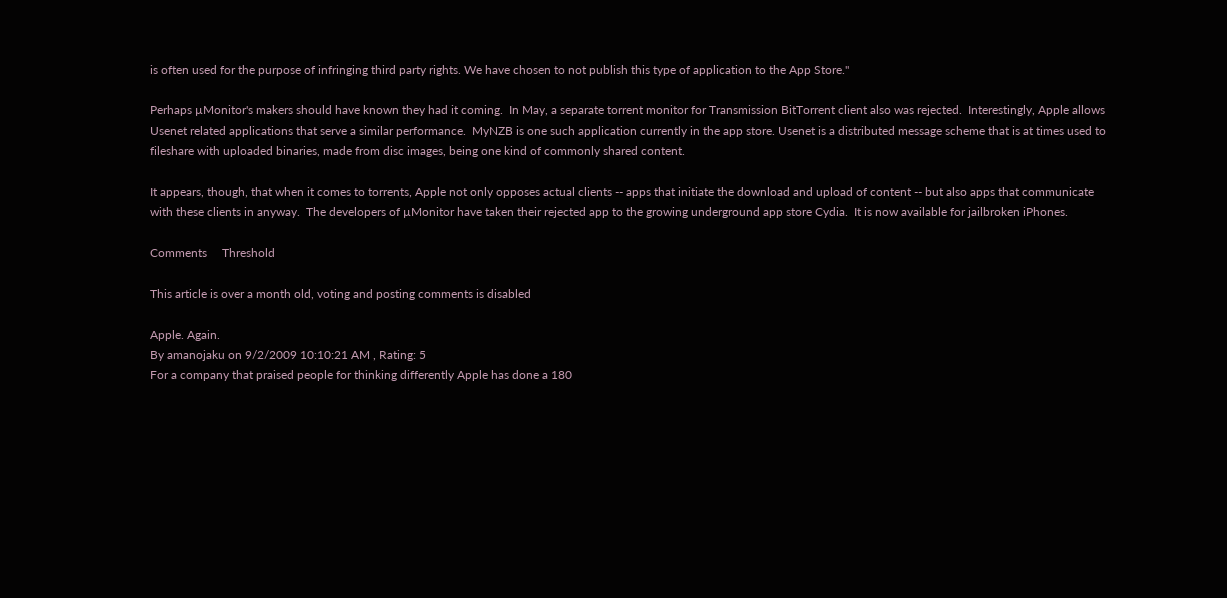is often used for the purpose of infringing third party rights. We have chosen to not publish this type of application to the App Store."

Perhaps µMonitor's makers should have known they had it coming.  In May, a separate torrent monitor for Transmission BitTorrent client also was rejected.  Interestingly, Apple allows Usenet related applications that serve a similar performance.  MyNZB is one such application currently in the app store. Usenet is a distributed message scheme that is at times used to fileshare with uploaded binaries, made from disc images, being one kind of commonly shared content.

It appears, though, that when it comes to torrents, Apple not only opposes actual clients -- apps that initiate the download and upload of content -- but also apps that communicate with these clients in anyway.  The developers of µMonitor have taken their rejected app to the growing underground app store Cydia.  It is now available for jailbroken iPhones.

Comments     Threshold

This article is over a month old, voting and posting comments is disabled

Apple. Again.
By amanojaku on 9/2/2009 10:10:21 AM , Rating: 5
For a company that praised people for thinking differently Apple has done a 180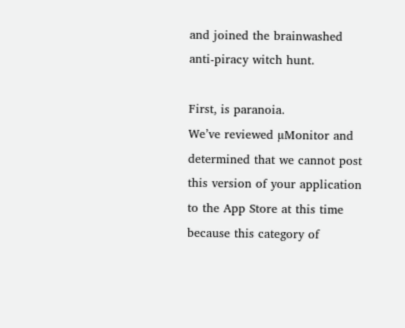and joined the brainwashed anti-piracy witch hunt.

First, is paranoia.
We’ve reviewed µMonitor and determined that we cannot post this version of your application to the App Store at this time because this category of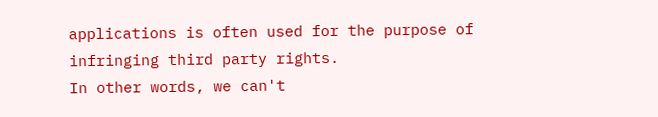applications is often used for the purpose of infringing third party rights.
In other words, we can't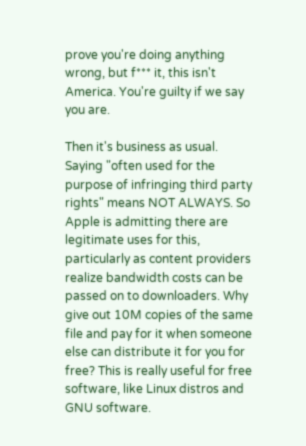prove you're doing anything wrong, but f*** it, this isn't America. You're guilty if we say you are.

Then it's business as usual. Saying "often used for the purpose of infringing third party rights" means NOT ALWAYS. So Apple is admitting there are legitimate uses for this, particularly as content providers realize bandwidth costs can be passed on to downloaders. Why give out 10M copies of the same file and pay for it when someone else can distribute it for you for free? This is really useful for free software, like Linux distros and GNU software.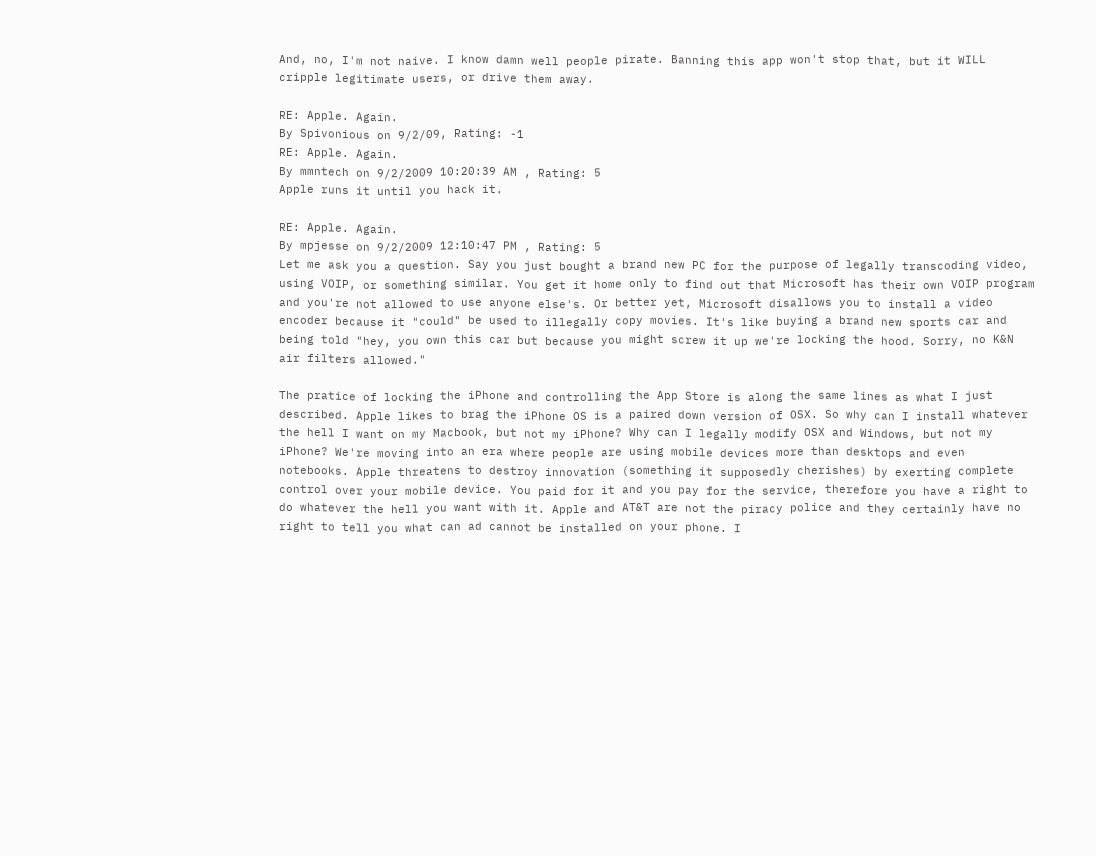And, no, I'm not naive. I know damn well people pirate. Banning this app won't stop that, but it WILL cripple legitimate users, or drive them away.

RE: Apple. Again.
By Spivonious on 9/2/09, Rating: -1
RE: Apple. Again.
By mmntech on 9/2/2009 10:20:39 AM , Rating: 5
Apple runs it until you hack it.

RE: Apple. Again.
By mpjesse on 9/2/2009 12:10:47 PM , Rating: 5
Let me ask you a question. Say you just bought a brand new PC for the purpose of legally transcoding video, using VOIP, or something similar. You get it home only to find out that Microsoft has their own VOIP program and you're not allowed to use anyone else's. Or better yet, Microsoft disallows you to install a video encoder because it "could" be used to illegally copy movies. It's like buying a brand new sports car and being told "hey, you own this car but because you might screw it up we're locking the hood. Sorry, no K&N air filters allowed."

The pratice of locking the iPhone and controlling the App Store is along the same lines as what I just described. Apple likes to brag the iPhone OS is a paired down version of OSX. So why can I install whatever the hell I want on my Macbook, but not my iPhone? Why can I legally modify OSX and Windows, but not my iPhone? We're moving into an era where people are using mobile devices more than desktops and even notebooks. Apple threatens to destroy innovation (something it supposedly cherishes) by exerting complete control over your mobile device. You paid for it and you pay for the service, therefore you have a right to do whatever the hell you want with it. Apple and AT&T are not the piracy police and they certainly have no right to tell you what can ad cannot be installed on your phone. I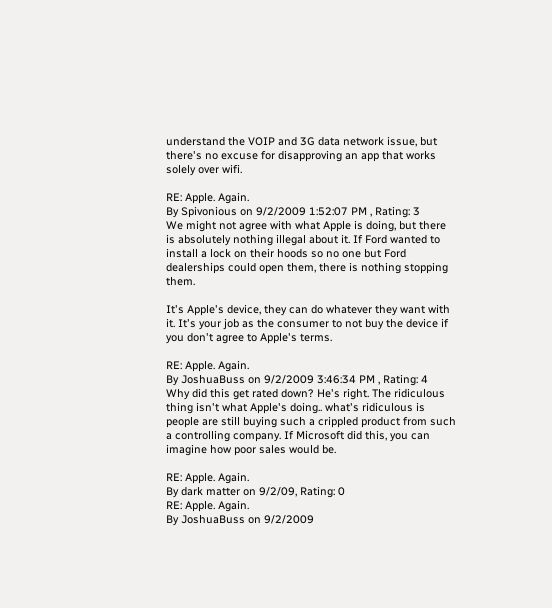understand the VOIP and 3G data network issue, but there's no excuse for disapproving an app that works solely over wifi.

RE: Apple. Again.
By Spivonious on 9/2/2009 1:52:07 PM , Rating: 3
We might not agree with what Apple is doing, but there is absolutely nothing illegal about it. If Ford wanted to install a lock on their hoods so no one but Ford dealerships could open them, there is nothing stopping them.

It's Apple's device, they can do whatever they want with it. It's your job as the consumer to not buy the device if you don't agree to Apple's terms.

RE: Apple. Again.
By JoshuaBuss on 9/2/2009 3:46:34 PM , Rating: 4
Why did this get rated down? He's right. The ridiculous thing isn't what Apple's doing.. what's ridiculous is people are still buying such a crippled product from such a controlling company. If Microsoft did this, you can imagine how poor sales would be.

RE: Apple. Again.
By dark matter on 9/2/09, Rating: 0
RE: Apple. Again.
By JoshuaBuss on 9/2/2009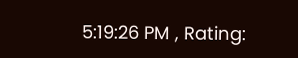5:19:26 PM , Rating: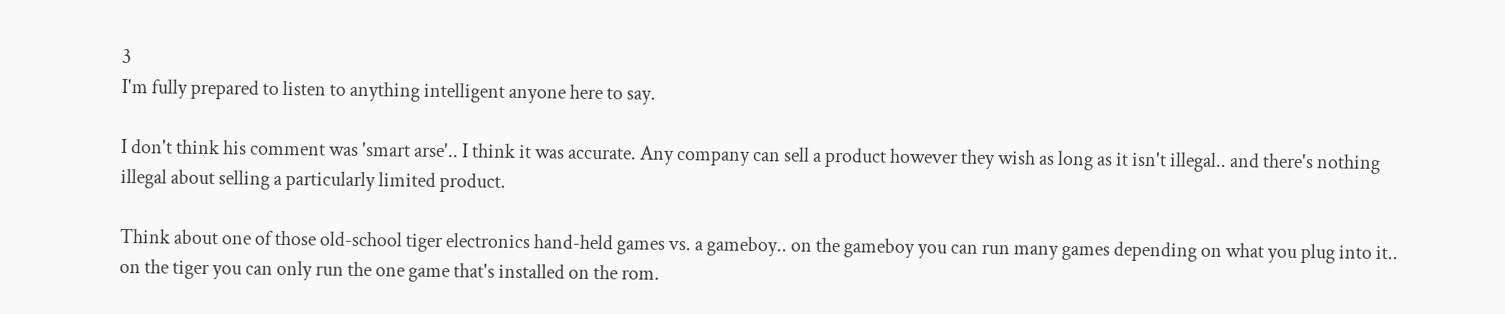3
I'm fully prepared to listen to anything intelligent anyone here to say.

I don't think his comment was 'smart arse'.. I think it was accurate. Any company can sell a product however they wish as long as it isn't illegal.. and there's nothing illegal about selling a particularly limited product.

Think about one of those old-school tiger electronics hand-held games vs. a gameboy.. on the gameboy you can run many games depending on what you plug into it.. on the tiger you can only run the one game that's installed on the rom.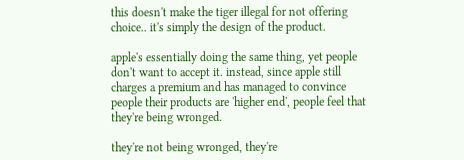this doesn't make the tiger illegal for not offering choice.. it's simply the design of the product.

apple's essentially doing the same thing, yet people don't want to accept it. instead, since apple still charges a premium and has managed to convince people their products are 'higher end', people feel that they're being wronged.

they're not being wronged, they're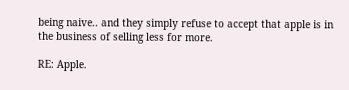being naive.. and they simply refuse to accept that apple is in the business of selling less for more.

RE: Apple.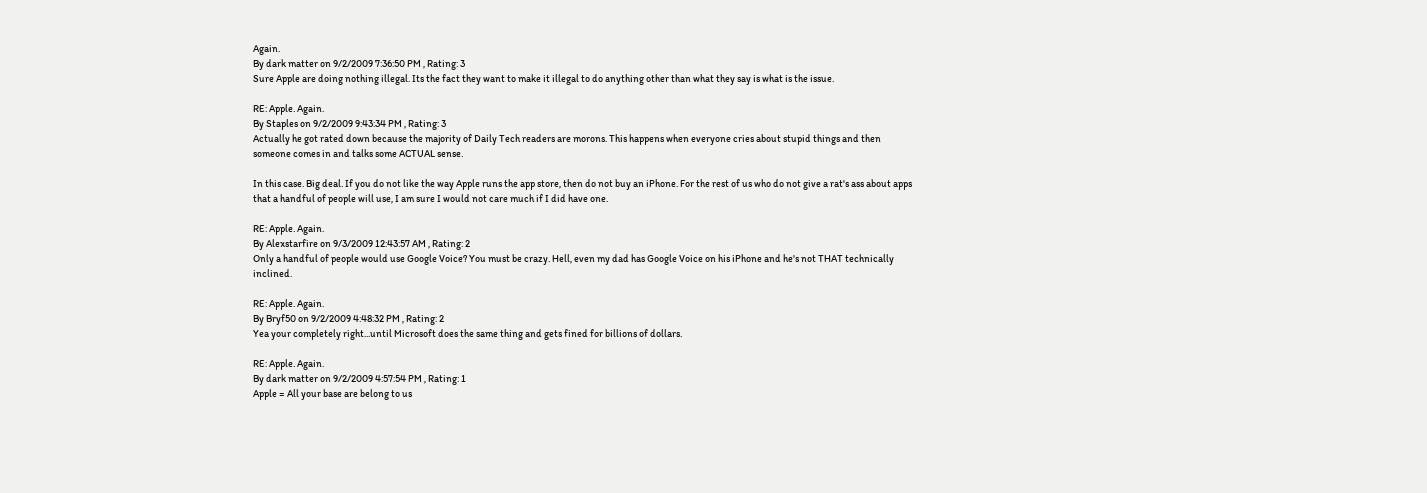Again.
By dark matter on 9/2/2009 7:36:50 PM , Rating: 3
Sure Apple are doing nothing illegal. Its the fact they want to make it illegal to do anything other than what they say is what is the issue.

RE: Apple. Again.
By Staples on 9/2/2009 9:43:34 PM , Rating: 3
Actually he got rated down because the majority of Daily Tech readers are morons. This happens when everyone cries about stupid things and then someone comes in and talks some ACTUAL sense.

In this case. Big deal. If you do not like the way Apple runs the app store, then do not buy an iPhone. For the rest of us who do not give a rat's ass about apps that a handful of people will use, I am sure I would not care much if I did have one.

RE: Apple. Again.
By Alexstarfire on 9/3/2009 12:43:57 AM , Rating: 2
Only a handful of people would use Google Voice? You must be crazy. Hell, even my dad has Google Voice on his iPhone and he's not THAT technically inclined.

RE: Apple. Again.
By Bryf50 on 9/2/2009 4:48:32 PM , Rating: 2
Yea your completely right...until Microsoft does the same thing and gets fined for billions of dollars.

RE: Apple. Again.
By dark matter on 9/2/2009 4:57:54 PM , Rating: 1
Apple = All your base are belong to us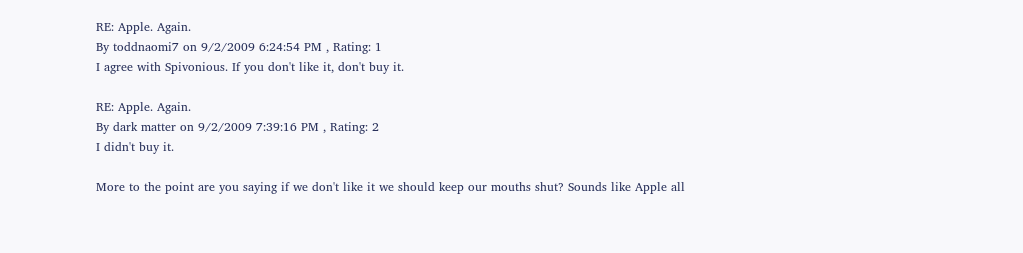RE: Apple. Again.
By toddnaomi7 on 9/2/2009 6:24:54 PM , Rating: 1
I agree with Spivonious. If you don't like it, don't buy it.

RE: Apple. Again.
By dark matter on 9/2/2009 7:39:16 PM , Rating: 2
I didn't buy it.

More to the point are you saying if we don't like it we should keep our mouths shut? Sounds like Apple all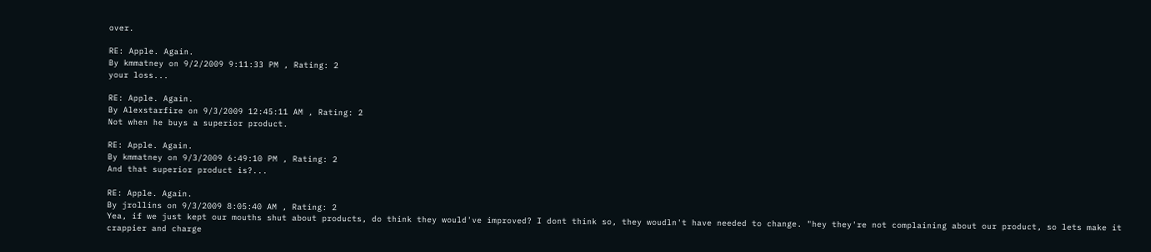over.

RE: Apple. Again.
By kmmatney on 9/2/2009 9:11:33 PM , Rating: 2
your loss...

RE: Apple. Again.
By Alexstarfire on 9/3/2009 12:45:11 AM , Rating: 2
Not when he buys a superior product.

RE: Apple. Again.
By kmmatney on 9/3/2009 6:49:10 PM , Rating: 2
And that superior product is?...

RE: Apple. Again.
By jrollins on 9/3/2009 8:05:40 AM , Rating: 2
Yea, if we just kept our mouths shut about products, do think they would've improved? I dont think so, they woudln't have needed to change. "hey they're not complaining about our product, so lets make it crappier and charge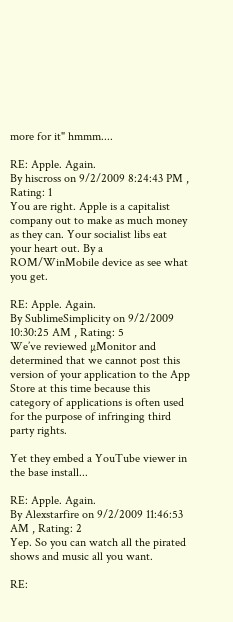more for it" hmmm....

RE: Apple. Again.
By hiscross on 9/2/2009 8:24:43 PM , Rating: 1
You are right. Apple is a capitalist company out to make as much money as they can. Your socialist libs eat your heart out. By a ROM/WinMobile device as see what you get.

RE: Apple. Again.
By SublimeSimplicity on 9/2/2009 10:30:25 AM , Rating: 5
We’ve reviewed µMonitor and determined that we cannot post this version of your application to the App Store at this time because this category of applications is often used for the purpose of infringing third party rights.

Yet they embed a YouTube viewer in the base install...

RE: Apple. Again.
By Alexstarfire on 9/2/2009 11:46:53 AM , Rating: 2
Yep. So you can watch all the pirated shows and music all you want.

RE: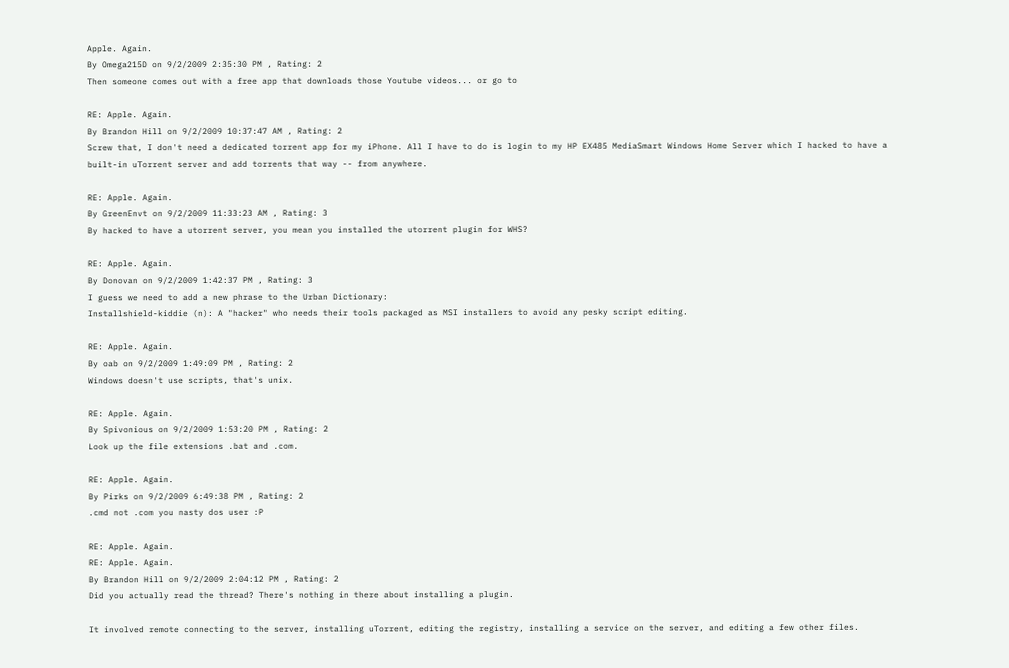Apple. Again.
By Omega215D on 9/2/2009 2:35:30 PM , Rating: 2
Then someone comes out with a free app that downloads those Youtube videos... or go to

RE: Apple. Again.
By Brandon Hill on 9/2/2009 10:37:47 AM , Rating: 2
Screw that, I don't need a dedicated torrent app for my iPhone. All I have to do is login to my HP EX485 MediaSmart Windows Home Server which I hacked to have a built-in uTorrent server and add torrents that way -- from anywhere.

RE: Apple. Again.
By GreenEnvt on 9/2/2009 11:33:23 AM , Rating: 3
By hacked to have a utorrent server, you mean you installed the utorrent plugin for WHS?

RE: Apple. Again.
By Donovan on 9/2/2009 1:42:37 PM , Rating: 3
I guess we need to add a new phrase to the Urban Dictionary:
Installshield-kiddie (n): A "hacker" who needs their tools packaged as MSI installers to avoid any pesky script editing.

RE: Apple. Again.
By oab on 9/2/2009 1:49:09 PM , Rating: 2
Windows doesn't use scripts, that's unix.

RE: Apple. Again.
By Spivonious on 9/2/2009 1:53:20 PM , Rating: 2
Look up the file extensions .bat and .com.

RE: Apple. Again.
By Pirks on 9/2/2009 6:49:38 PM , Rating: 2
.cmd not .com you nasty dos user :P

RE: Apple. Again.
RE: Apple. Again.
By Brandon Hill on 9/2/2009 2:04:12 PM , Rating: 2
Did you actually read the thread? There's nothing in there about installing a plugin.

It involved remote connecting to the server, installing uTorrent, editing the registry, installing a service on the server, and editing a few other files.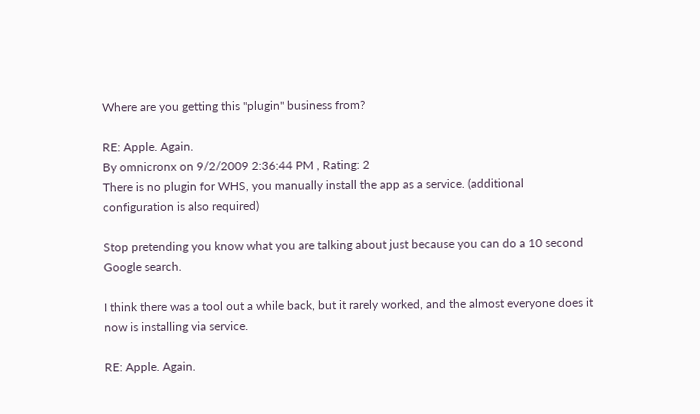Where are you getting this "plugin" business from?

RE: Apple. Again.
By omnicronx on 9/2/2009 2:36:44 PM , Rating: 2
There is no plugin for WHS, you manually install the app as a service. (additional configuration is also required)

Stop pretending you know what you are talking about just because you can do a 10 second Google search.

I think there was a tool out a while back, but it rarely worked, and the almost everyone does it now is installing via service.

RE: Apple. Again.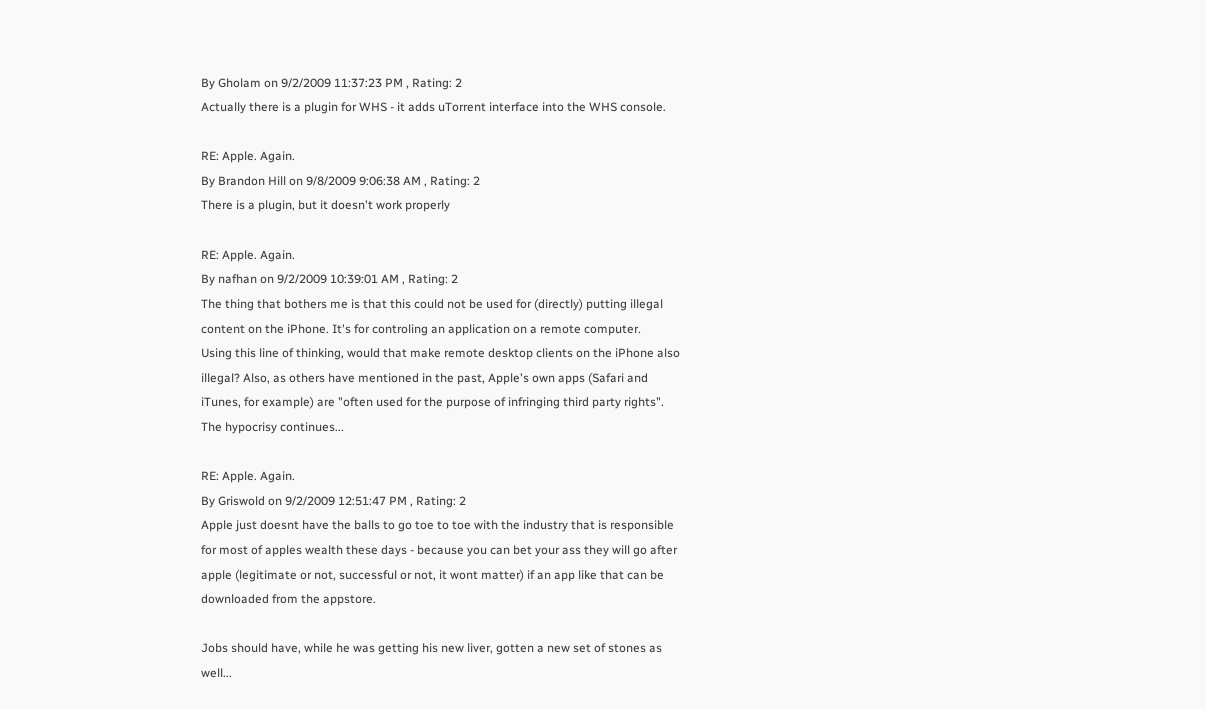By Gholam on 9/2/2009 11:37:23 PM , Rating: 2
Actually there is a plugin for WHS - it adds uTorrent interface into the WHS console.

RE: Apple. Again.
By Brandon Hill on 9/8/2009 9:06:38 AM , Rating: 2
There is a plugin, but it doesn't work properly

RE: Apple. Again.
By nafhan on 9/2/2009 10:39:01 AM , Rating: 2
The thing that bothers me is that this could not be used for (directly) putting illegal content on the iPhone. It's for controling an application on a remote computer.
Using this line of thinking, would that make remote desktop clients on the iPhone also illegal? Also, as others have mentioned in the past, Apple's own apps (Safari and iTunes, for example) are "often used for the purpose of infringing third party rights". The hypocrisy continues...

RE: Apple. Again.
By Griswold on 9/2/2009 12:51:47 PM , Rating: 2
Apple just doesnt have the balls to go toe to toe with the industry that is responsible for most of apples wealth these days - because you can bet your ass they will go after apple (legitimate or not, successful or not, it wont matter) if an app like that can be downloaded from the appstore.

Jobs should have, while he was getting his new liver, gotten a new set of stones as well...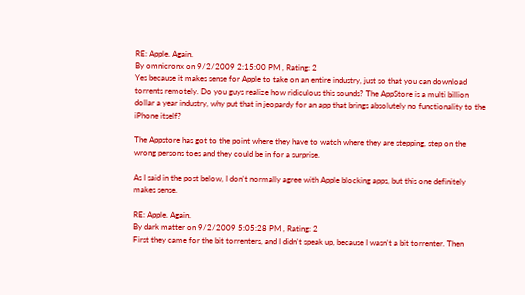RE: Apple. Again.
By omnicronx on 9/2/2009 2:15:00 PM , Rating: 2
Yes because it makes sense for Apple to take on an entire industry, just so that you can download torrents remotely. Do you guys realize how ridiculous this sounds? The AppStore is a multi billion dollar a year industry, why put that in jeopardy for an app that brings absolutely no functionality to the iPhone itself?

The Appstore has got to the point where they have to watch where they are stepping, step on the wrong persons toes and they could be in for a surprise.

As I said in the post below, I don't normally agree with Apple blocking apps, but this one definitely makes sense.

RE: Apple. Again.
By dark matter on 9/2/2009 5:05:28 PM , Rating: 2
First they came for the bit torrenters, and I didn't speak up, because I wasn't a bit torrenter. Then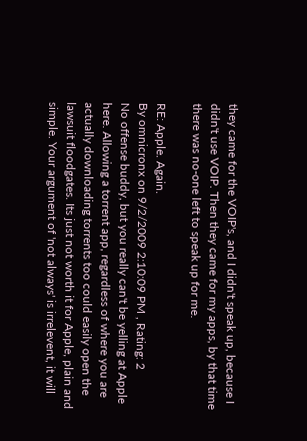they came for the VOIP's, and I didn't speak up, because I didn't use VOIP. Then they came for my apps, by that time there was no-one left to speak up for me.

RE: Apple. Again.
By omnicronx on 9/2/2009 2:10:09 PM , Rating: 2
No offense buddy, but you really can't be yelling at Apple here. Allowing a torrent app, regardless of where you are actually downloading torrents too could easily open the lawsuit floodgates. Its just not worth it for Apple, plain and simple. Your argument of 'not always' is irrelevent, it will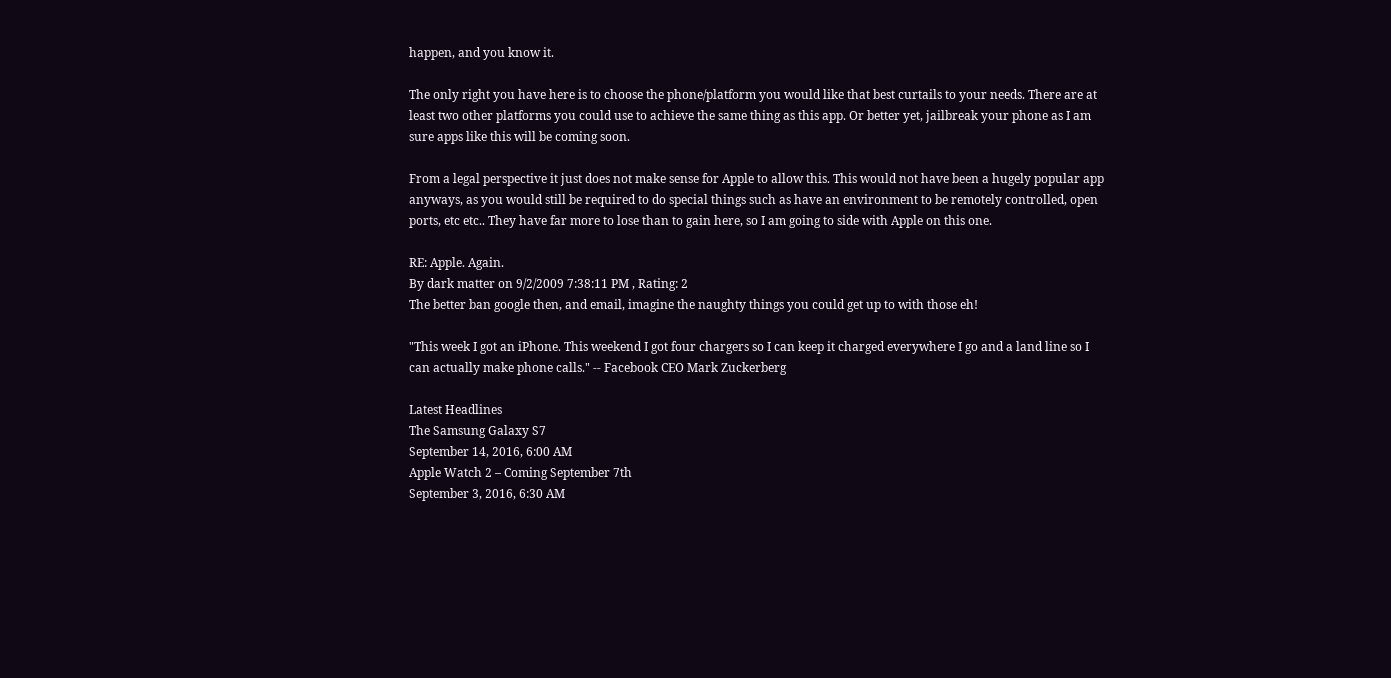happen, and you know it.

The only right you have here is to choose the phone/platform you would like that best curtails to your needs. There are at least two other platforms you could use to achieve the same thing as this app. Or better yet, jailbreak your phone as I am sure apps like this will be coming soon.

From a legal perspective it just does not make sense for Apple to allow this. This would not have been a hugely popular app anyways, as you would still be required to do special things such as have an environment to be remotely controlled, open ports, etc etc.. They have far more to lose than to gain here, so I am going to side with Apple on this one.

RE: Apple. Again.
By dark matter on 9/2/2009 7:38:11 PM , Rating: 2
The better ban google then, and email, imagine the naughty things you could get up to with those eh!

"This week I got an iPhone. This weekend I got four chargers so I can keep it charged everywhere I go and a land line so I can actually make phone calls." -- Facebook CEO Mark Zuckerberg

Latest Headlines
The Samsung Galaxy S7
September 14, 2016, 6:00 AM
Apple Watch 2 – Coming September 7th
September 3, 2016, 6:30 AM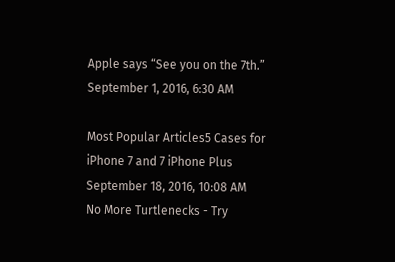Apple says “See you on the 7th.”
September 1, 2016, 6:30 AM

Most Popular Articles5 Cases for iPhone 7 and 7 iPhone Plus
September 18, 2016, 10:08 AM
No More Turtlenecks - Try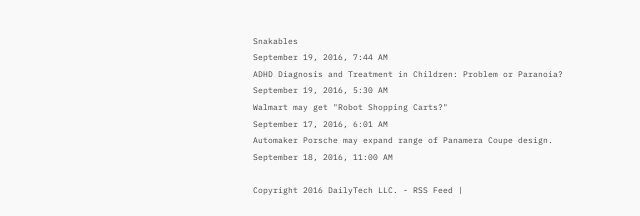Snakables
September 19, 2016, 7:44 AM
ADHD Diagnosis and Treatment in Children: Problem or Paranoia?
September 19, 2016, 5:30 AM
Walmart may get "Robot Shopping Carts?"
September 17, 2016, 6:01 AM
Automaker Porsche may expand range of Panamera Coupe design.
September 18, 2016, 11:00 AM

Copyright 2016 DailyTech LLC. - RSS Feed |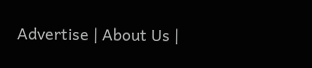Advertise | About Us |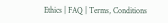Ethics | FAQ | Terms, Conditions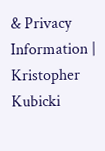& Privacy Information | Kristopher Kubicki